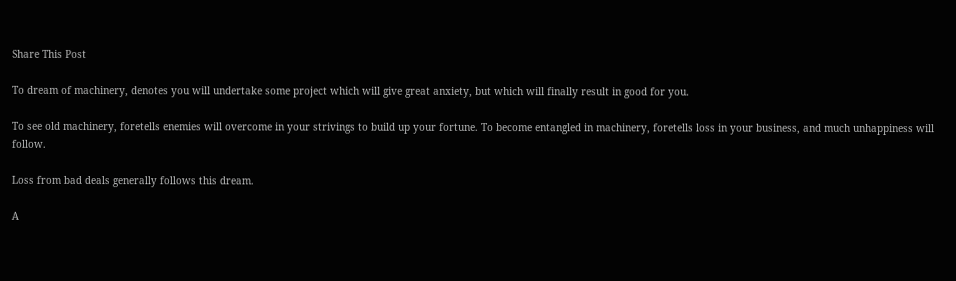Share This Post

To dream of machinery, denotes you will undertake some project which will give great anxiety, but which will finally result in good for you.

To see old machinery, foretells enemies will overcome in your strivings to build up your fortune. To become entangled in machinery, foretells loss in your business, and much unhappiness will follow.

Loss from bad deals generally follows this dream.

A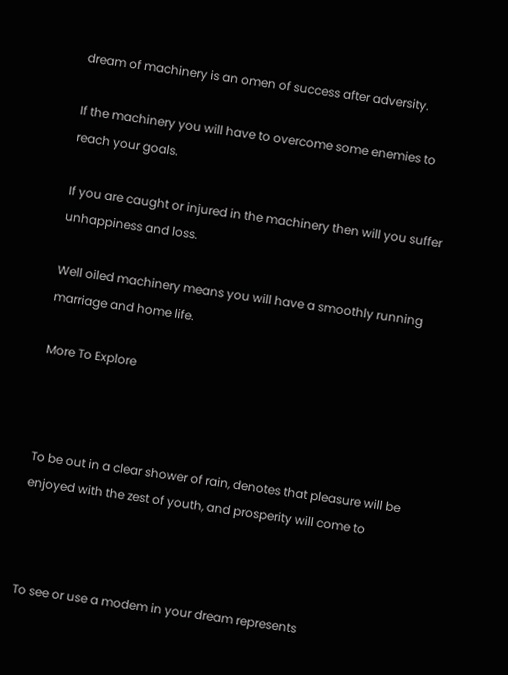dream of machinery is an omen of success after adversity.

If the machinery you will have to overcome some enemies to reach your goals.

If you are caught or injured in the machinery then will you suffer unhappiness and loss.

Well oiled machinery means you will have a smoothly running marriage and home life.

More To Explore



To be out in a clear shower of rain, denotes that pleasure will be enjoyed with the zest of youth, and prosperity will come to



To see or use a modem in your dream represents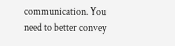communication. You need to better convey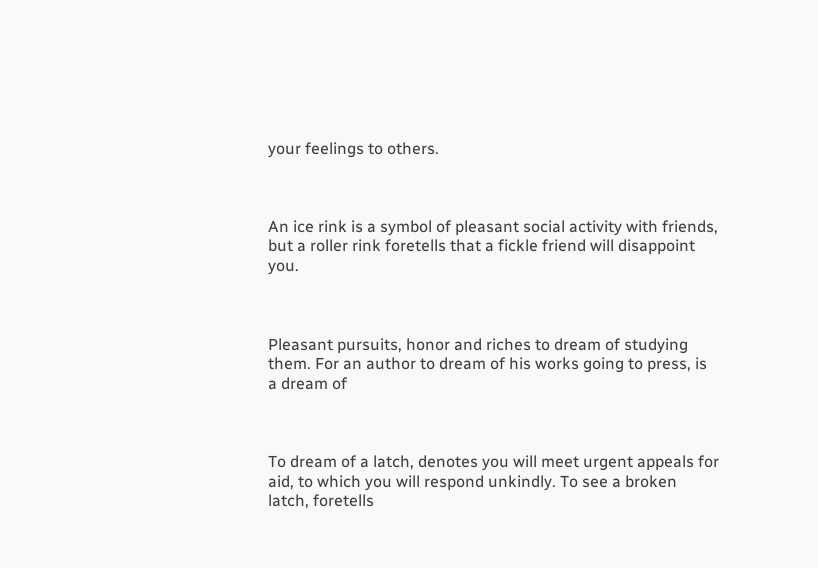your feelings to others.



An ice rink is a symbol of pleasant social activity with friends, but a roller rink foretells that a fickle friend will disappoint you.



Pleasant pursuits, honor and riches to dream of studying them. For an author to dream of his works going to press, is a dream of



To dream of a latch, denotes you will meet urgent appeals for aid, to which you will respond unkindly. To see a broken latch, foretells